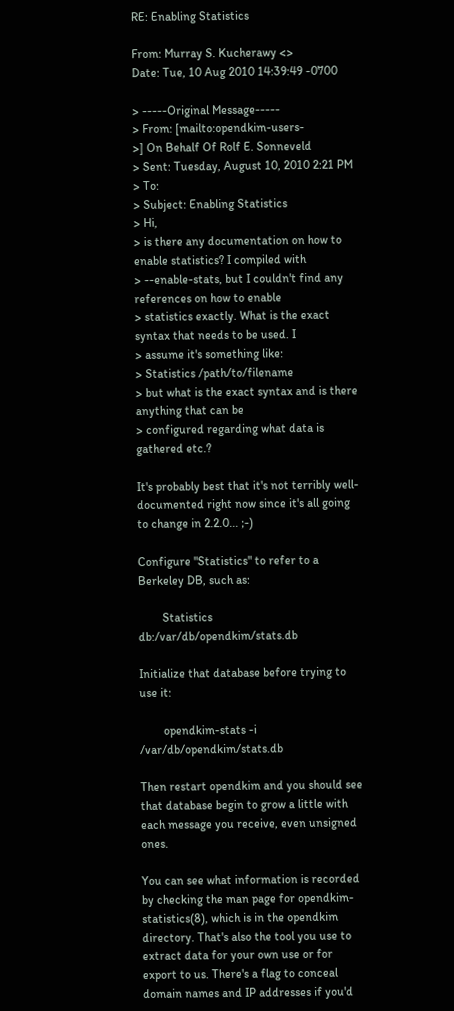RE: Enabling Statistics

From: Murray S. Kucherawy <>
Date: Tue, 10 Aug 2010 14:39:49 -0700

> -----Original Message-----
> From: [mailto:opendkim-users-
>] On Behalf Of Rolf E. Sonneveld
> Sent: Tuesday, August 10, 2010 2:21 PM
> To:
> Subject: Enabling Statistics
> Hi,
> is there any documentation on how to enable statistics? I compiled with
> --enable-stats, but I couldn't find any references on how to enable
> statistics exactly. What is the exact syntax that needs to be used. I
> assume it's something like:
> Statistics /path/to/filename
> but what is the exact syntax and is there anything that can be
> configured regarding what data is gathered etc.?

It's probably best that it's not terribly well-documented right now since it's all going to change in 2.2.0... ;-)

Configure "Statistics" to refer to a Berkeley DB, such as:

        Statistics db:/var/db/opendkim/stats.db

Initialize that database before trying to use it:

        opendkim-stats -i /var/db/opendkim/stats.db

Then restart opendkim and you should see that database begin to grow a little with each message you receive, even unsigned ones.

You can see what information is recorded by checking the man page for opendkim-statistics(8), which is in the opendkim directory. That's also the tool you use to extract data for your own use or for export to us. There's a flag to conceal domain names and IP addresses if you'd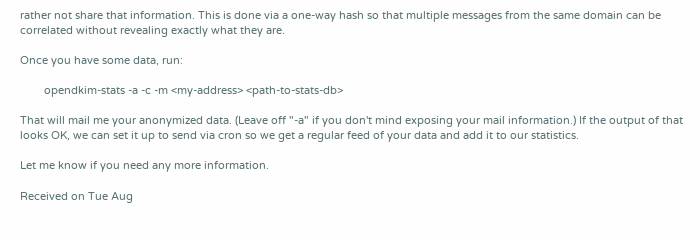rather not share that information. This is done via a one-way hash so that multiple messages from the same domain can be correlated without revealing exactly what they are.

Once you have some data, run:

        opendkim-stats -a -c -m <my-address> <path-to-stats-db>

That will mail me your anonymized data. (Leave off "-a" if you don't mind exposing your mail information.) If the output of that looks OK, we can set it up to send via cron so we get a regular feed of your data and add it to our statistics.

Let me know if you need any more information.

Received on Tue Aug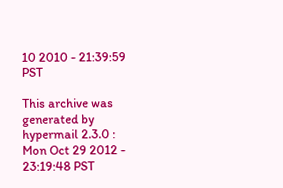10 2010 - 21:39:59 PST

This archive was generated by hypermail 2.3.0 : Mon Oct 29 2012 - 23:19:48 PST